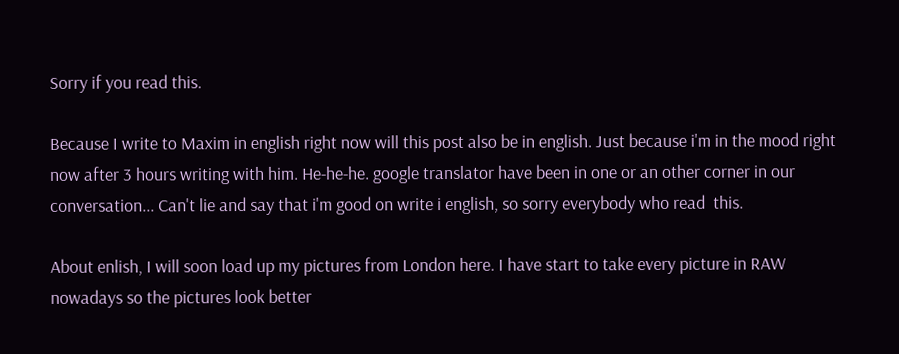Sorry if you read this.

Because I write to Maxim in english right now will this post also be in english. Just because i'm in the mood right now after 3 hours writing with him. He-he-he. google translator have been in one or an other corner in our conversation... Can't lie and say that i'm good on write i english, so sorry everybody who read  this.

About enlish, I will soon load up my pictures from London here. I have start to take every picture in RAW nowadays so the pictures look better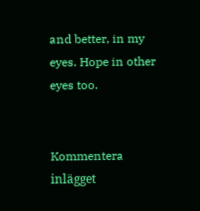and better, in my eyes. Hope in other eyes too.


Kommentera inlägget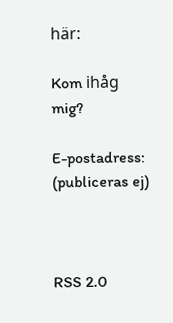här:

Kom ihåg mig?

E-postadress: (publiceras ej)



RSS 2.0